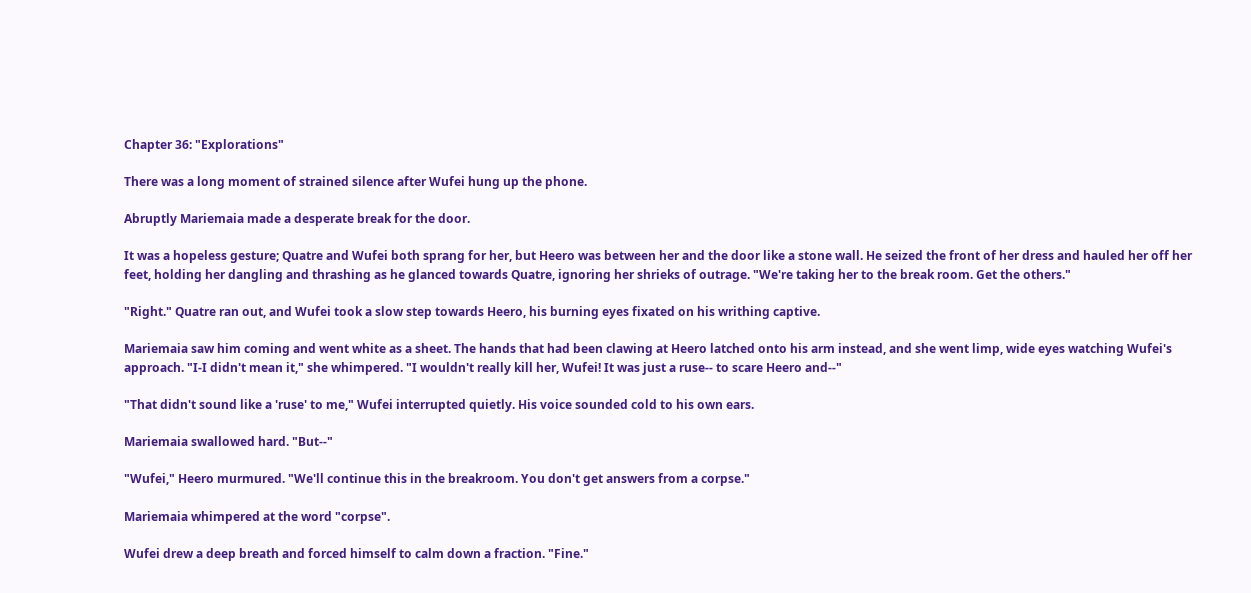Chapter 36: "Explorations"

There was a long moment of strained silence after Wufei hung up the phone.

Abruptly Mariemaia made a desperate break for the door.

It was a hopeless gesture; Quatre and Wufei both sprang for her, but Heero was between her and the door like a stone wall. He seized the front of her dress and hauled her off her feet, holding her dangling and thrashing as he glanced towards Quatre, ignoring her shrieks of outrage. "We're taking her to the break room. Get the others."

"Right." Quatre ran out, and Wufei took a slow step towards Heero, his burning eyes fixated on his writhing captive.

Mariemaia saw him coming and went white as a sheet. The hands that had been clawing at Heero latched onto his arm instead, and she went limp, wide eyes watching Wufei's approach. "I-I didn't mean it," she whimpered. "I wouldn't really kill her, Wufei! It was just a ruse-- to scare Heero and--"

"That didn't sound like a 'ruse' to me," Wufei interrupted quietly. His voice sounded cold to his own ears.

Mariemaia swallowed hard. "But--"

"Wufei," Heero murmured. "We'll continue this in the breakroom. You don't get answers from a corpse."

Mariemaia whimpered at the word "corpse".

Wufei drew a deep breath and forced himself to calm down a fraction. "Fine."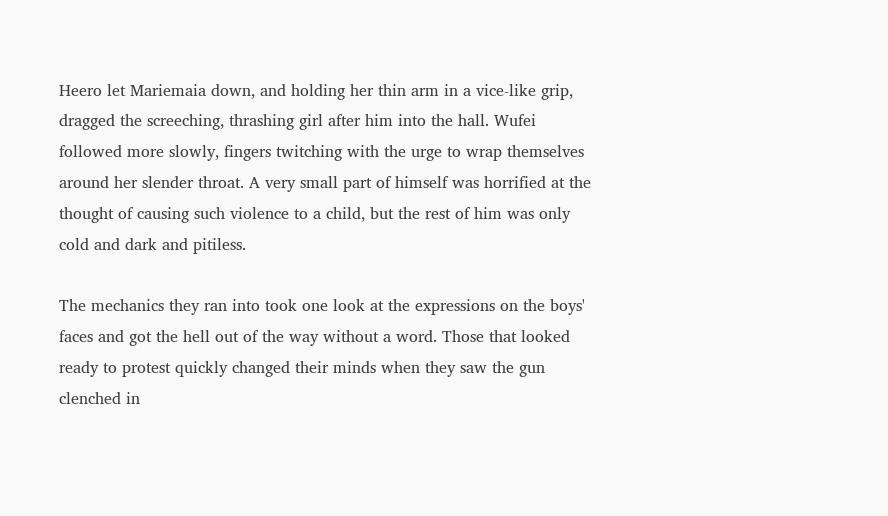Heero let Mariemaia down, and holding her thin arm in a vice-like grip, dragged the screeching, thrashing girl after him into the hall. Wufei followed more slowly, fingers twitching with the urge to wrap themselves around her slender throat. A very small part of himself was horrified at the thought of causing such violence to a child, but the rest of him was only cold and dark and pitiless.

The mechanics they ran into took one look at the expressions on the boys' faces and got the hell out of the way without a word. Those that looked ready to protest quickly changed their minds when they saw the gun clenched in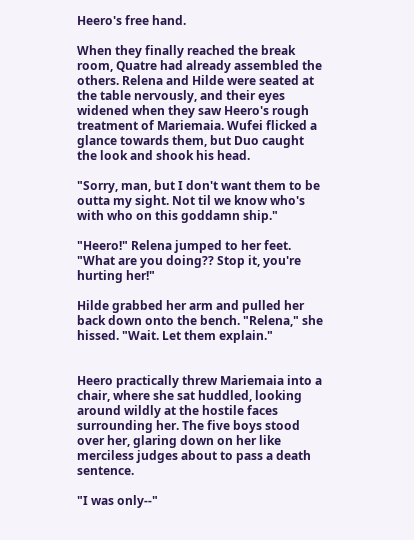Heero's free hand.

When they finally reached the break room, Quatre had already assembled the others. Relena and Hilde were seated at the table nervously, and their eyes widened when they saw Heero's rough treatment of Mariemaia. Wufei flicked a glance towards them, but Duo caught the look and shook his head.

"Sorry, man, but I don't want them to be outta my sight. Not til we know who's with who on this goddamn ship."

"Heero!" Relena jumped to her feet. "What are you doing?? Stop it, you're hurting her!"

Hilde grabbed her arm and pulled her back down onto the bench. "Relena," she hissed. "Wait. Let them explain."


Heero practically threw Mariemaia into a chair, where she sat huddled, looking around wildly at the hostile faces surrounding her. The five boys stood over her, glaring down on her like merciless judges about to pass a death sentence.

"I was only--"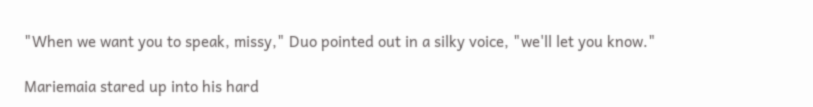"When we want you to speak, missy," Duo pointed out in a silky voice, "we'll let you know."

Mariemaia stared up into his hard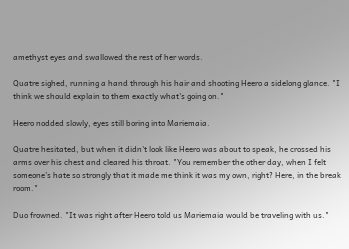amethyst eyes and swallowed the rest of her words.

Quatre sighed, running a hand through his hair and shooting Heero a sidelong glance. "I think we should explain to them exactly what's going on."

Heero nodded slowly, eyes still boring into Mariemaia.

Quatre hesitated, but when it didn't look like Heero was about to speak, he crossed his arms over his chest and cleared his throat. "You remember the other day, when I felt someone's hate so strongly that it made me think it was my own, right? Here, in the break room."

Duo frowned. "It was right after Heero told us Mariemaia would be traveling with us."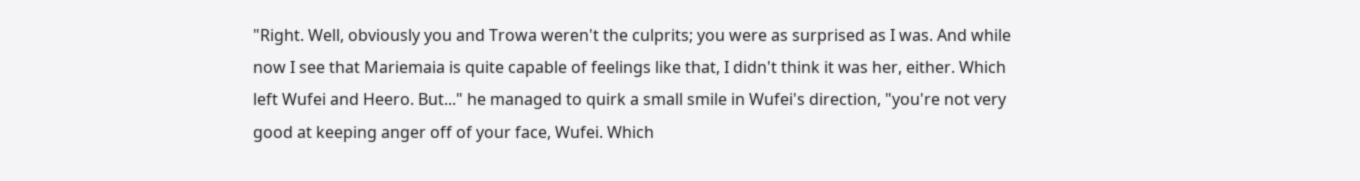"Right. Well, obviously you and Trowa weren't the culprits; you were as surprised as I was. And while now I see that Mariemaia is quite capable of feelings like that, I didn't think it was her, either. Which left Wufei and Heero. But..." he managed to quirk a small smile in Wufei's direction, "you're not very good at keeping anger off of your face, Wufei. Which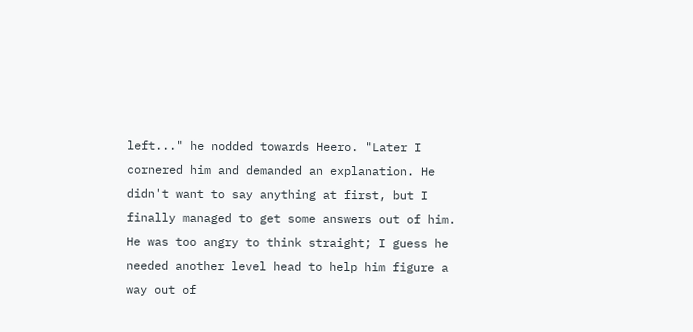left..." he nodded towards Heero. "Later I cornered him and demanded an explanation. He didn't want to say anything at first, but I finally managed to get some answers out of him. He was too angry to think straight; I guess he needed another level head to help him figure a way out of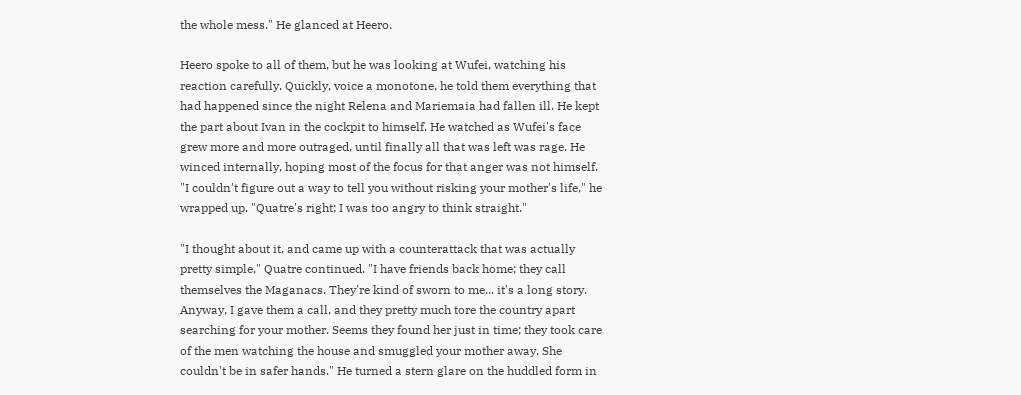the whole mess." He glanced at Heero.

Heero spoke to all of them, but he was looking at Wufei, watching his reaction carefully. Quickly, voice a monotone, he told them everything that had happened since the night Relena and Mariemaia had fallen ill. He kept the part about Ivan in the cockpit to himself. He watched as Wufei's face grew more and more outraged, until finally all that was left was rage. He winced internally, hoping most of the focus for that anger was not himself. "I couldn't figure out a way to tell you without risking your mother's life," he wrapped up. "Quatre's right; I was too angry to think straight."

"I thought about it, and came up with a counterattack that was actually pretty simple," Quatre continued. "I have friends back home; they call themselves the Maganacs. They're kind of sworn to me... it's a long story. Anyway, I gave them a call, and they pretty much tore the country apart searching for your mother. Seems they found her just in time; they took care of the men watching the house and smuggled your mother away. She couldn't be in safer hands." He turned a stern glare on the huddled form in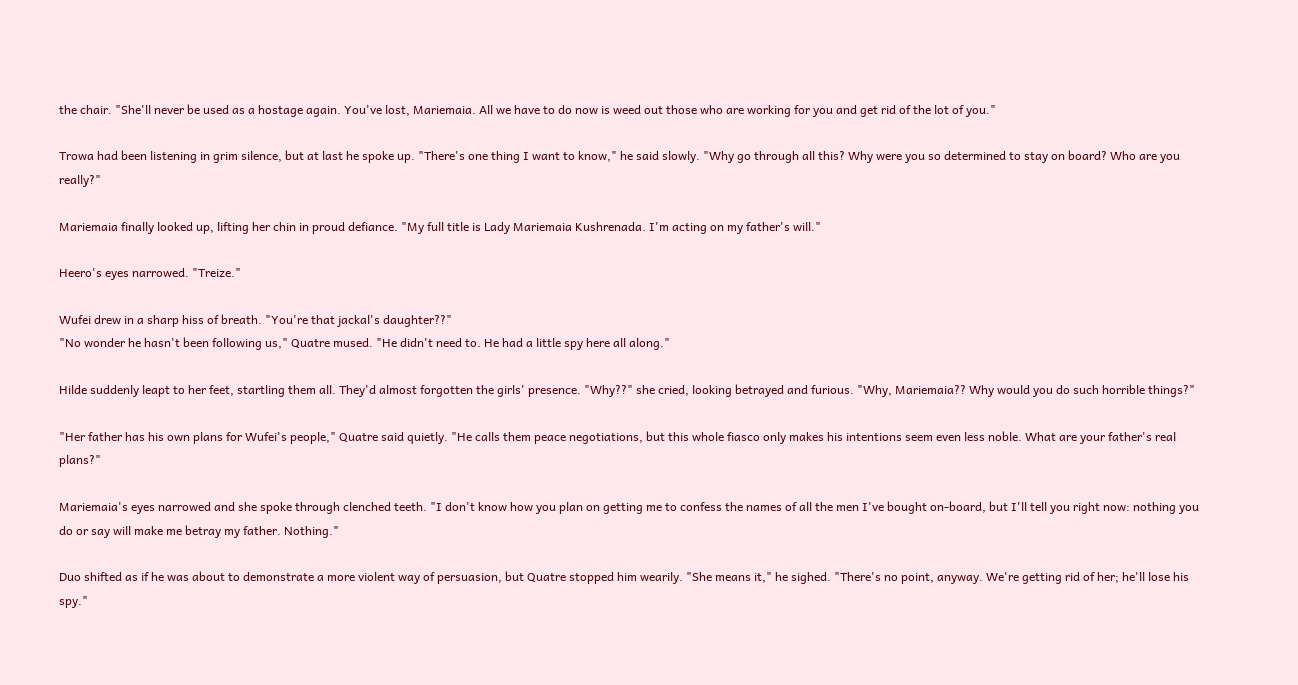the chair. "She'll never be used as a hostage again. You've lost, Mariemaia. All we have to do now is weed out those who are working for you and get rid of the lot of you."

Trowa had been listening in grim silence, but at last he spoke up. "There's one thing I want to know," he said slowly. "Why go through all this? Why were you so determined to stay on board? Who are you really?"

Mariemaia finally looked up, lifting her chin in proud defiance. "My full title is Lady Mariemaia Kushrenada. I'm acting on my father's will."

Heero's eyes narrowed. "Treize."

Wufei drew in a sharp hiss of breath. "You're that jackal's daughter??"
"No wonder he hasn't been following us," Quatre mused. "He didn't need to. He had a little spy here all along."

Hilde suddenly leapt to her feet, startling them all. They'd almost forgotten the girls' presence. "Why??" she cried, looking betrayed and furious. "Why, Mariemaia?? Why would you do such horrible things?"

"Her father has his own plans for Wufei's people," Quatre said quietly. "He calls them peace negotiations, but this whole fiasco only makes his intentions seem even less noble. What are your father's real plans?"

Mariemaia's eyes narrowed and she spoke through clenched teeth. "I don't know how you plan on getting me to confess the names of all the men I've bought on-board, but I'll tell you right now: nothing you do or say will make me betray my father. Nothing."

Duo shifted as if he was about to demonstrate a more violent way of persuasion, but Quatre stopped him wearily. "She means it," he sighed. "There's no point, anyway. We're getting rid of her; he'll lose his spy."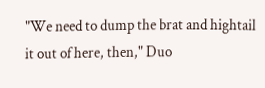"We need to dump the brat and hightail it out of here, then," Duo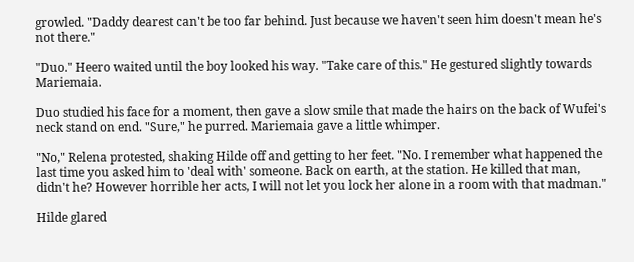growled. "Daddy dearest can't be too far behind. Just because we haven't seen him doesn't mean he's not there."

"Duo." Heero waited until the boy looked his way. "Take care of this." He gestured slightly towards Mariemaia.

Duo studied his face for a moment, then gave a slow smile that made the hairs on the back of Wufei's neck stand on end. "Sure," he purred. Mariemaia gave a little whimper.

"No," Relena protested, shaking Hilde off and getting to her feet. "No. I remember what happened the last time you asked him to 'deal with' someone. Back on earth, at the station. He killed that man, didn't he? However horrible her acts, I will not let you lock her alone in a room with that madman."

Hilde glared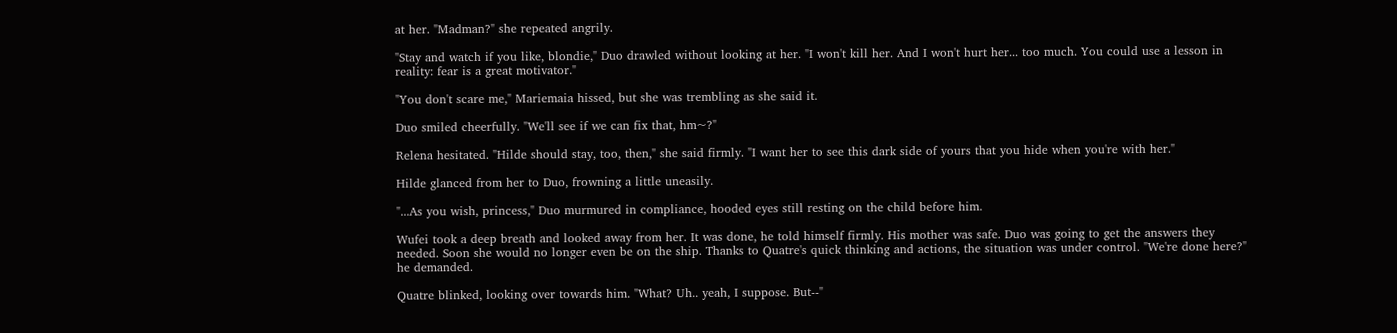at her. "Madman?" she repeated angrily.

"Stay and watch if you like, blondie," Duo drawled without looking at her. "I won't kill her. And I won't hurt her... too much. You could use a lesson in reality: fear is a great motivator."

"You don't scare me," Mariemaia hissed, but she was trembling as she said it.

Duo smiled cheerfully. "We'll see if we can fix that, hm~?"

Relena hesitated. "Hilde should stay, too, then," she said firmly. "I want her to see this dark side of yours that you hide when you're with her."

Hilde glanced from her to Duo, frowning a little uneasily.

"...As you wish, princess," Duo murmured in compliance, hooded eyes still resting on the child before him.

Wufei took a deep breath and looked away from her. It was done, he told himself firmly. His mother was safe. Duo was going to get the answers they needed. Soon she would no longer even be on the ship. Thanks to Quatre's quick thinking and actions, the situation was under control. "We're done here?" he demanded.

Quatre blinked, looking over towards him. "What? Uh.. yeah, I suppose. But--"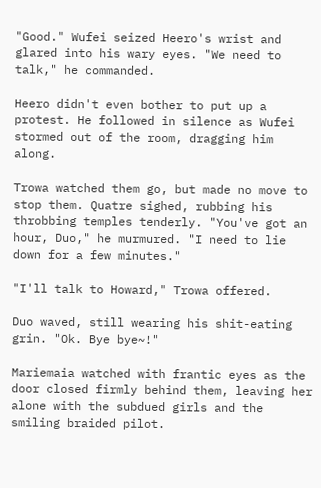"Good." Wufei seized Heero's wrist and glared into his wary eyes. "We need to talk," he commanded.

Heero didn't even bother to put up a protest. He followed in silence as Wufei stormed out of the room, dragging him along.

Trowa watched them go, but made no move to stop them. Quatre sighed, rubbing his throbbing temples tenderly. "You've got an hour, Duo," he murmured. "I need to lie down for a few minutes."

"I'll talk to Howard," Trowa offered.

Duo waved, still wearing his shit-eating grin. "Ok. Bye bye~!"

Mariemaia watched with frantic eyes as the door closed firmly behind them, leaving her alone with the subdued girls and the smiling braided pilot.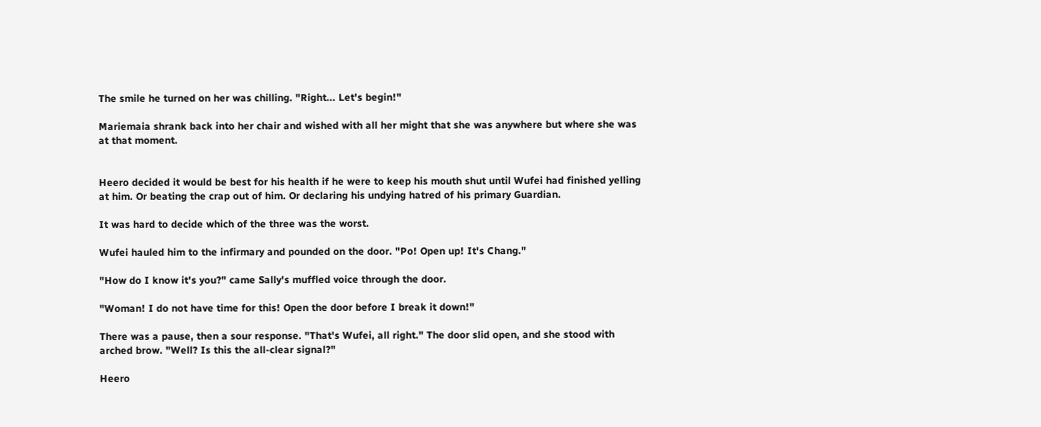The smile he turned on her was chilling. "Right... Let's begin!"

Mariemaia shrank back into her chair and wished with all her might that she was anywhere but where she was at that moment.


Heero decided it would be best for his health if he were to keep his mouth shut until Wufei had finished yelling at him. Or beating the crap out of him. Or declaring his undying hatred of his primary Guardian.

It was hard to decide which of the three was the worst.

Wufei hauled him to the infirmary and pounded on the door. "Po! Open up! It's Chang."

"How do I know it's you?" came Sally's muffled voice through the door.

"Woman! I do not have time for this! Open the door before I break it down!"

There was a pause, then a sour response. "That's Wufei, all right." The door slid open, and she stood with arched brow. "Well? Is this the all-clear signal?"

Heero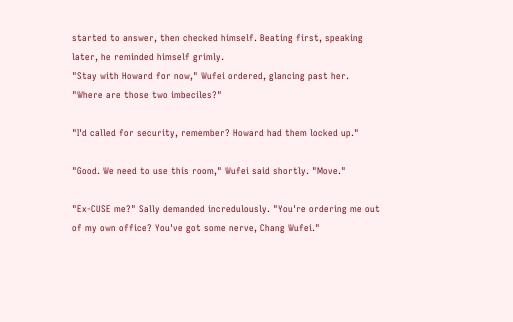started to answer, then checked himself. Beating first, speaking later, he reminded himself grimly.
"Stay with Howard for now," Wufei ordered, glancing past her. "Where are those two imbeciles?"

"I'd called for security, remember? Howard had them locked up."

"Good. We need to use this room," Wufei said shortly. "Move."

"Ex-CUSE me?" Sally demanded incredulously. "You're ordering me out of my own office? You've got some nerve, Chang Wufei."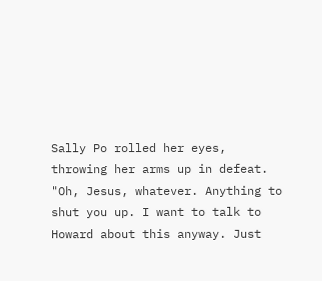Sally Po rolled her eyes, throwing her arms up in defeat. "Oh, Jesus, whatever. Anything to shut you up. I want to talk to Howard about this anyway. Just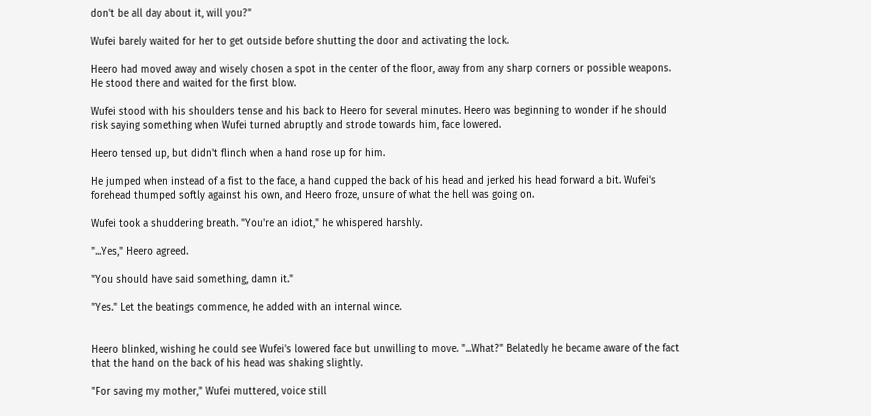don't be all day about it, will you?"

Wufei barely waited for her to get outside before shutting the door and activating the lock.

Heero had moved away and wisely chosen a spot in the center of the floor, away from any sharp corners or possible weapons. He stood there and waited for the first blow.

Wufei stood with his shoulders tense and his back to Heero for several minutes. Heero was beginning to wonder if he should risk saying something when Wufei turned abruptly and strode towards him, face lowered.

Heero tensed up, but didn't flinch when a hand rose up for him.

He jumped when instead of a fist to the face, a hand cupped the back of his head and jerked his head forward a bit. Wufei's forehead thumped softly against his own, and Heero froze, unsure of what the hell was going on.

Wufei took a shuddering breath. "You're an idiot," he whispered harshly.

"...Yes," Heero agreed.

"You should have said something, damn it."

"Yes." Let the beatings commence, he added with an internal wince.


Heero blinked, wishing he could see Wufei's lowered face but unwilling to move. "...What?" Belatedly he became aware of the fact that the hand on the back of his head was shaking slightly.

"For saving my mother," Wufei muttered, voice still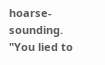hoarse-sounding. "You lied to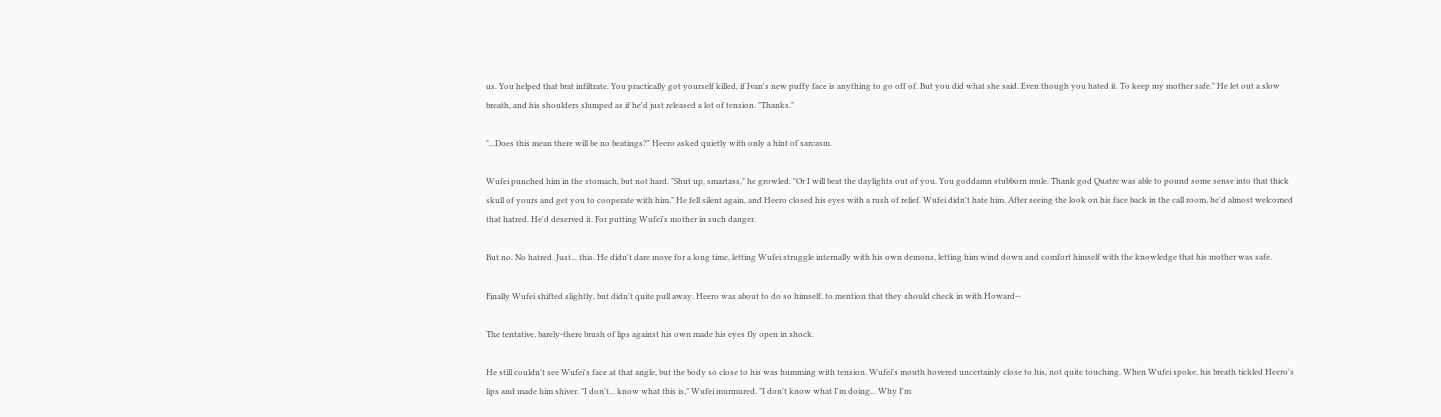us. You helped that brat infiltrate. You practically got yourself killed, if Ivan's new puffy face is anything to go off of. But you did what she said. Even though you hated it. To keep my mother safe." He let out a slow breath, and his shoulders slumped as if he'd just released a lot of tension. "Thanks."

"...Does this mean there will be no beatings?" Heero asked quietly with only a hint of sarcasm.

Wufei punched him in the stomach, but not hard. "Shut up, smartass," he growled. "Or I will beat the daylights out of you. You goddamn stubborn mule. Thank god Quatre was able to pound some sense into that thick skull of yours and get you to cooperate with him." He fell silent again, and Heero closed his eyes with a rush of relief. Wufei didn't hate him. After seeing the look on his face back in the call room, he'd almost welcomed that hatred. He'd deserved it. For putting Wufei's mother in such danger.

But no. No hatred. Just... this. He didn't dare move for a long time, letting Wufei struggle internally with his own demons, letting him wind down and comfort himself with the knowledge that his mother was safe.

Finally Wufei shifted slightly, but didn't quite pull away. Heero was about to do so himself, to mention that they should check in with Howard--

The tentative, barely-there brush of lips against his own made his eyes fly open in shock.

He still couldn't see Wufei's face at that angle, but the body so close to his was humming with tension. Wufei's mouth hovered uncertainly close to his, not quite touching. When Wufei spoke, his breath tickled Heero's lips and made him shiver. "I don't... know what this is," Wufei murmured. "I don't know what I'm doing... Why I'm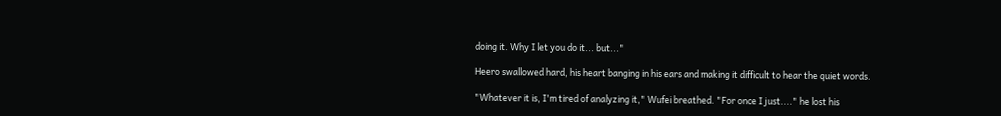doing it. Why I let you do it... but..."

Heero swallowed hard, his heart banging in his ears and making it difficult to hear the quiet words.

"Whatever it is, I'm tired of analyzing it," Wufei breathed. "For once I just...." he lost his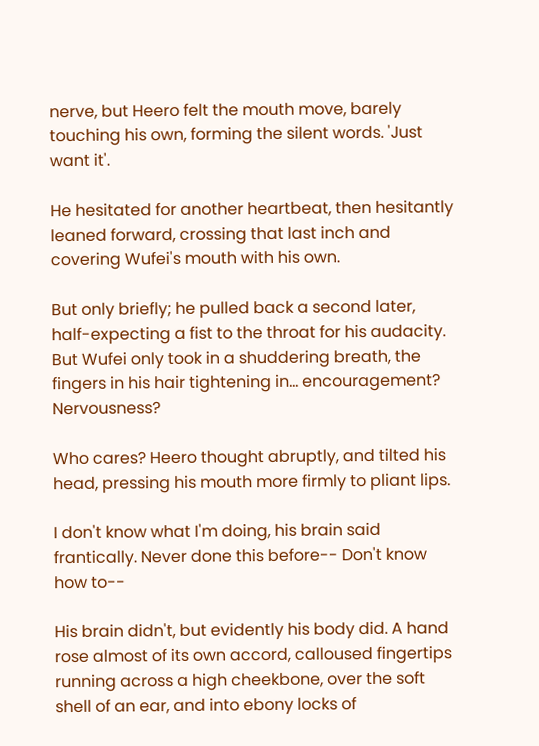nerve, but Heero felt the mouth move, barely touching his own, forming the silent words. 'Just want it'.

He hesitated for another heartbeat, then hesitantly leaned forward, crossing that last inch and covering Wufei's mouth with his own.

But only briefly; he pulled back a second later, half-expecting a fist to the throat for his audacity. But Wufei only took in a shuddering breath, the fingers in his hair tightening in... encouragement? Nervousness?

Who cares? Heero thought abruptly, and tilted his head, pressing his mouth more firmly to pliant lips.

I don't know what I'm doing, his brain said frantically. Never done this before-- Don't know how to--

His brain didn't, but evidently his body did. A hand rose almost of its own accord, calloused fingertips running across a high cheekbone, over the soft shell of an ear, and into ebony locks of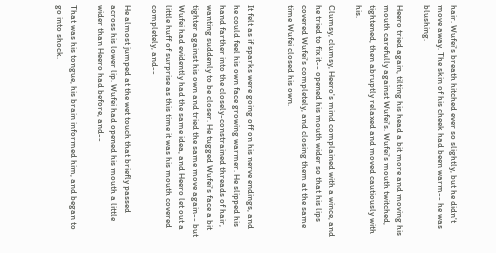hair. Wufei's breath hitched ever so slightly, but he didn't move away. The skin of his cheek had been warm-- he was blushing.

Heero tried again, tilting his head a bit more and moving his mouth carefully against Wufei's. Wufei's mouth twitched, tightened, then abruptly relaxed and moved cautiously with his.

Clumsy, clumsy, Heero's mind complained with a wince, and he tried to fix it-- opened his mouth wider so that his lips covered Wufei's completely, and closing them at the same time Wufei closed his own.


It felt as if sparks were going off on his nerve endings, and he could feel his own face growing warmer. He slipped his hand farther into the closely-constrained threads of hair, wanting suddenly to be closer. He tugged Wufei's face a bit tighter against his own and tried the same move again-- but Wufei had evidently had the same idea, and Heero let out a little huff of surprise as this time it was his mouth covered completely, and--

He almost jumped at the wet touch that briefly passed across his lower lip. Wufei had opened his mouth a little wider than Heero had before, and--

That was his tongue, his brain informed him, and began to go into shock.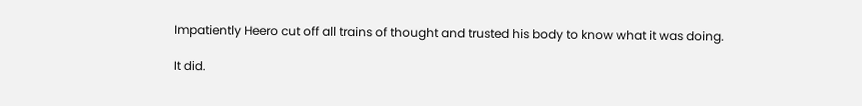Impatiently Heero cut off all trains of thought and trusted his body to know what it was doing.

It did.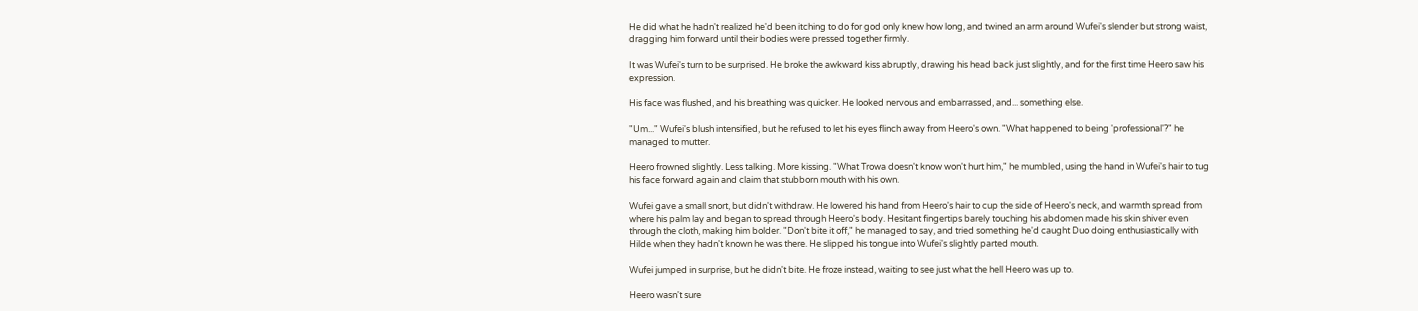He did what he hadn't realized he'd been itching to do for god only knew how long, and twined an arm around Wufei's slender but strong waist, dragging him forward until their bodies were pressed together firmly.

It was Wufei's turn to be surprised. He broke the awkward kiss abruptly, drawing his head back just slightly, and for the first time Heero saw his expression.

His face was flushed, and his breathing was quicker. He looked nervous and embarrassed, and... something else.

"Um..." Wufei's blush intensified, but he refused to let his eyes flinch away from Heero's own. "What happened to being 'professional'?" he managed to mutter.

Heero frowned slightly. Less talking. More kissing. "What Trowa doesn't know won't hurt him," he mumbled, using the hand in Wufei's hair to tug his face forward again and claim that stubborn mouth with his own.

Wufei gave a small snort, but didn't withdraw. He lowered his hand from Heero's hair to cup the side of Heero's neck, and warmth spread from where his palm lay and began to spread through Heero's body. Hesitant fingertips barely touching his abdomen made his skin shiver even through the cloth, making him bolder. "Don't bite it off," he managed to say, and tried something he'd caught Duo doing enthusiastically with Hilde when they hadn't known he was there. He slipped his tongue into Wufei's slightly parted mouth.

Wufei jumped in surprise, but he didn't bite. He froze instead, waiting to see just what the hell Heero was up to.

Heero wasn't sure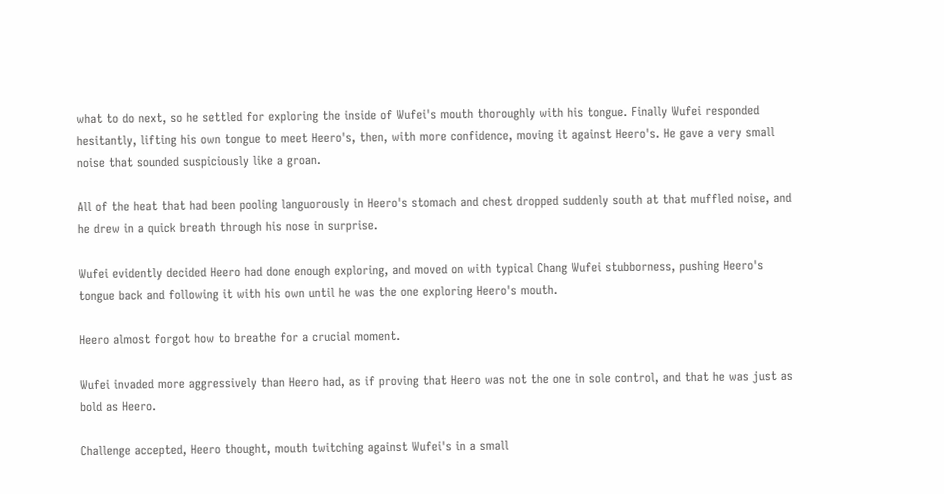what to do next, so he settled for exploring the inside of Wufei's mouth thoroughly with his tongue. Finally Wufei responded hesitantly, lifting his own tongue to meet Heero's, then, with more confidence, moving it against Heero's. He gave a very small noise that sounded suspiciously like a groan.

All of the heat that had been pooling languorously in Heero's stomach and chest dropped suddenly south at that muffled noise, and he drew in a quick breath through his nose in surprise.

Wufei evidently decided Heero had done enough exploring, and moved on with typical Chang Wufei stubborness, pushing Heero's tongue back and following it with his own until he was the one exploring Heero's mouth.

Heero almost forgot how to breathe for a crucial moment.

Wufei invaded more aggressively than Heero had, as if proving that Heero was not the one in sole control, and that he was just as bold as Heero.

Challenge accepted, Heero thought, mouth twitching against Wufei's in a small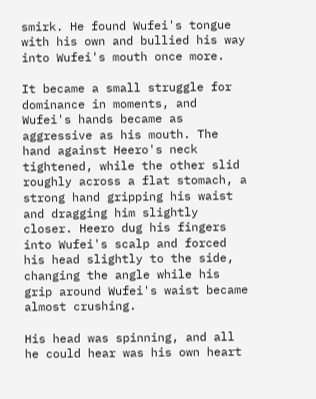smirk. He found Wufei's tongue with his own and bullied his way into Wufei's mouth once more.

It became a small struggle for dominance in moments, and Wufei's hands became as aggressive as his mouth. The hand against Heero's neck tightened, while the other slid roughly across a flat stomach, a strong hand gripping his waist and dragging him slightly closer. Heero dug his fingers into Wufei's scalp and forced his head slightly to the side, changing the angle while his grip around Wufei's waist became almost crushing.

His head was spinning, and all he could hear was his own heart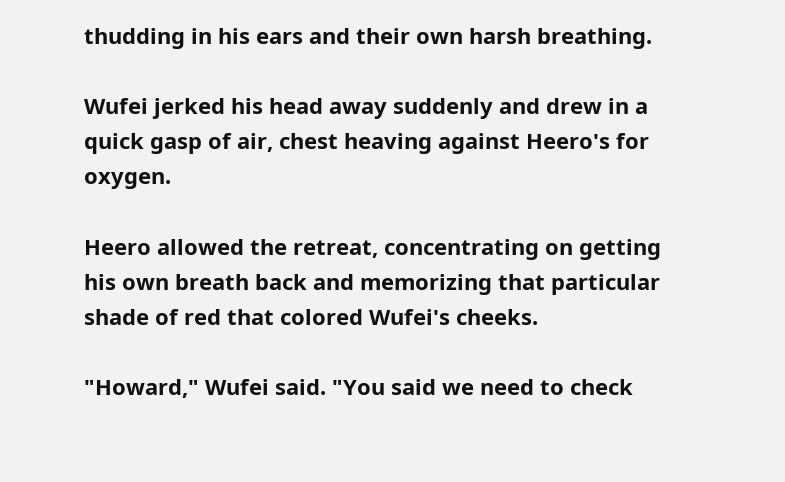thudding in his ears and their own harsh breathing.

Wufei jerked his head away suddenly and drew in a quick gasp of air, chest heaving against Heero's for oxygen.

Heero allowed the retreat, concentrating on getting his own breath back and memorizing that particular shade of red that colored Wufei's cheeks.

"Howard," Wufei said. "You said we need to check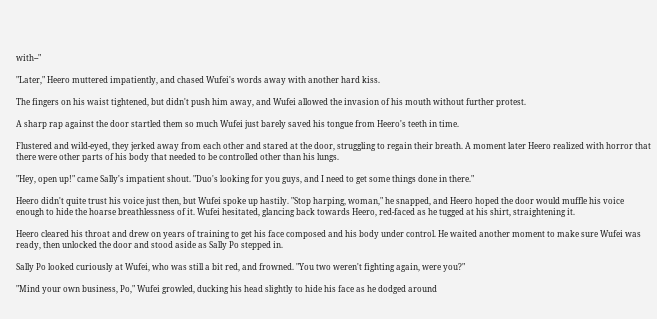with--"

"Later," Heero muttered impatiently, and chased Wufei's words away with another hard kiss.

The fingers on his waist tightened, but didn't push him away, and Wufei allowed the invasion of his mouth without further protest.

A sharp rap against the door startled them so much Wufei just barely saved his tongue from Heero's teeth in time.

Flustered and wild-eyed, they jerked away from each other and stared at the door, struggling to regain their breath. A moment later Heero realized with horror that there were other parts of his body that needed to be controlled other than his lungs.

"Hey, open up!" came Sally's impatient shout. "Duo's looking for you guys, and I need to get some things done in there."

Heero didn't quite trust his voice just then, but Wufei spoke up hastily. "Stop harping, woman," he snapped, and Heero hoped the door would muffle his voice enough to hide the hoarse breathlessness of it. Wufei hesitated, glancing back towards Heero, red-faced as he tugged at his shirt, straightening it.

Heero cleared his throat and drew on years of training to get his face composed and his body under control. He waited another moment to make sure Wufei was ready, then unlocked the door and stood aside as Sally Po stepped in.

Sally Po looked curiously at Wufei, who was still a bit red, and frowned. "You two weren't fighting again, were you?"

"Mind your own business, Po," Wufei growled, ducking his head slightly to hide his face as he dodged around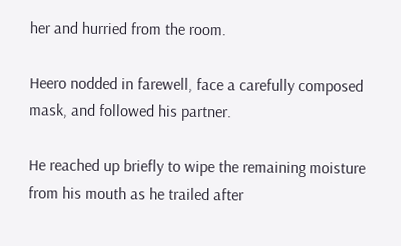her and hurried from the room.

Heero nodded in farewell, face a carefully composed mask, and followed his partner.

He reached up briefly to wipe the remaining moisture from his mouth as he trailed after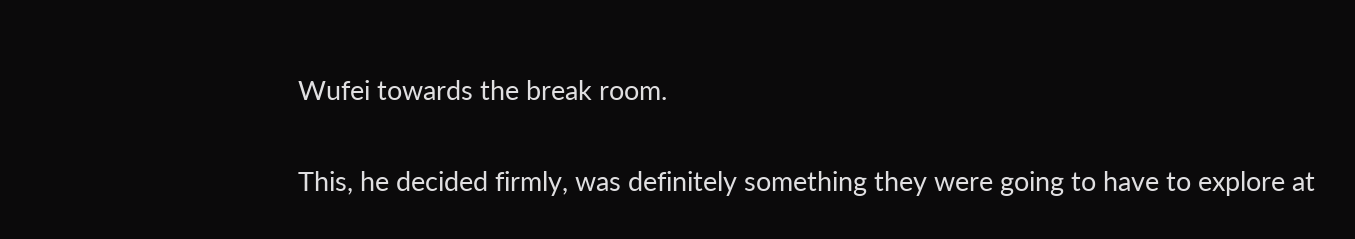Wufei towards the break room.

This, he decided firmly, was definitely something they were going to have to explore at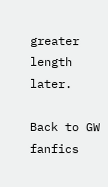greater length later.

Back to GW fanfics